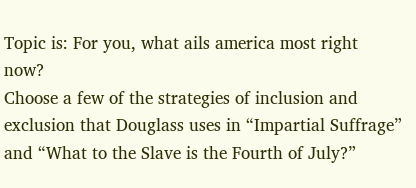Topic is: For you, what ails america most right now?
Choose a few of the strategies of inclusion and exclusion that Douglass uses in “Impartial Suffrage” and “What to the Slave is the Fourth of July?”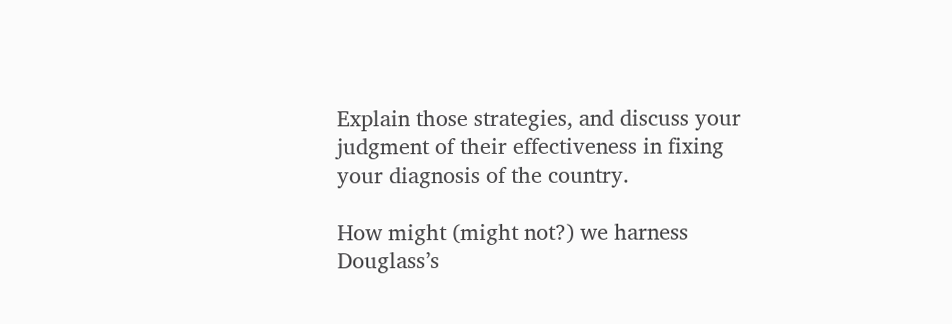Explain those strategies, and discuss your judgment of their effectiveness in fixing your diagnosis of the country.

How might (might not?) we harness Douglass’s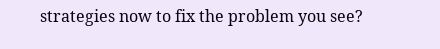strategies now to fix the problem you see?